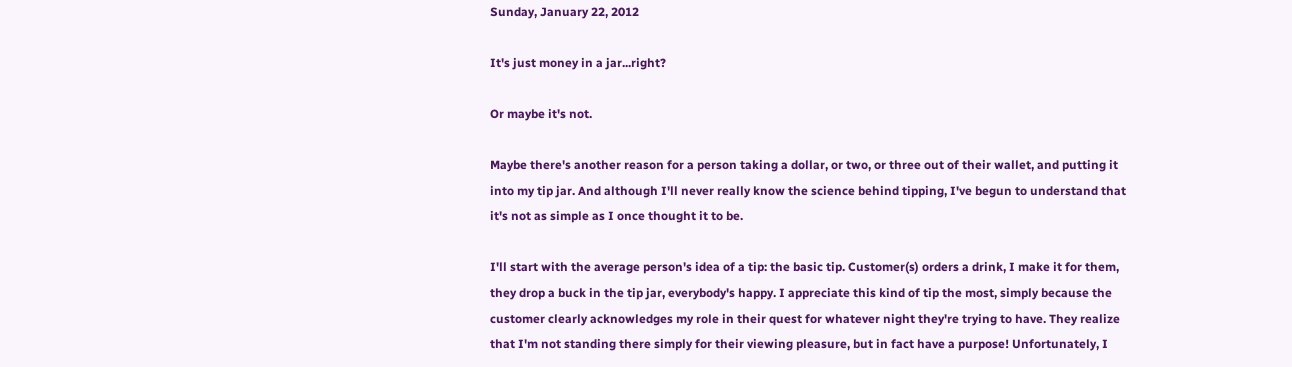Sunday, January 22, 2012

It's just money in a jar...right?

Or maybe it's not.

Maybe there's another reason for a person taking a dollar, or two, or three out of their wallet, and putting it into my tip jar. And although I'll never really know the science behind tipping, I've begun to understand that it's not as simple as I once thought it to be.

I'll start with the average person's idea of a tip: the basic tip. Customer(s) orders a drink, I make it for them, they drop a buck in the tip jar, everybody's happy. I appreciate this kind of tip the most, simply because the customer clearly acknowledges my role in their quest for whatever night they're trying to have. They realize that I'm not standing there simply for their viewing pleasure, but in fact have a purpose! Unfortunately, I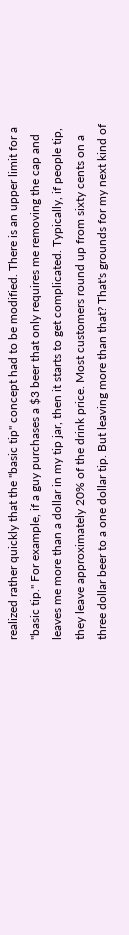realized rather quickly that the "basic tip" concept had to be modified. There is an upper limit for a "basic tip." For example, if a guy purchases a $3 beer that only requires me removing the cap and leaves me more than a dollar in my tip jar, then it starts to get complicated. Typically, if people tip, they leave approximately 20% of the drink price. Most customers round up from sixty cents on a three dollar beer to a one dollar tip. But leaving more than that? That's grounds for my next kind of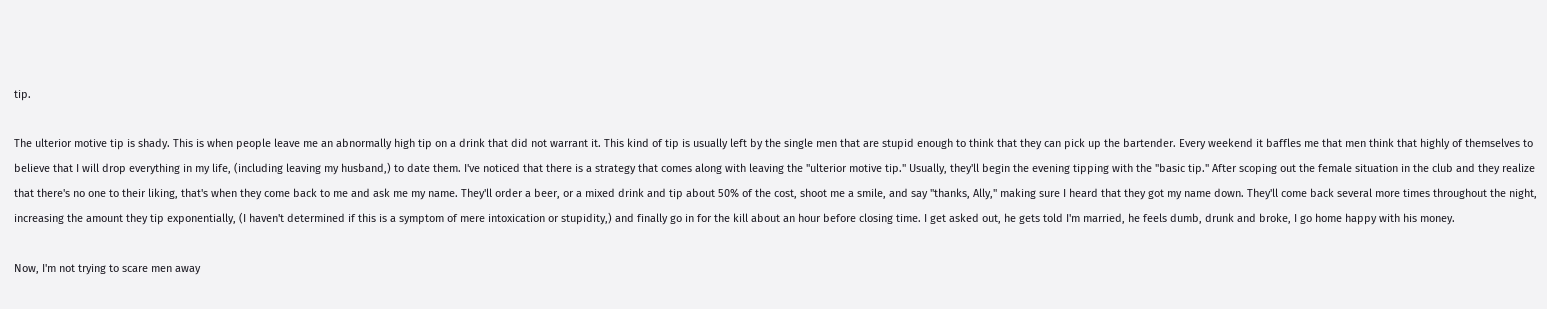tip.

The ulterior motive tip is shady. This is when people leave me an abnormally high tip on a drink that did not warrant it. This kind of tip is usually left by the single men that are stupid enough to think that they can pick up the bartender. Every weekend it baffles me that men think that highly of themselves to believe that I will drop everything in my life, (including leaving my husband,) to date them. I've noticed that there is a strategy that comes along with leaving the "ulterior motive tip." Usually, they'll begin the evening tipping with the "basic tip." After scoping out the female situation in the club and they realize that there's no one to their liking, that's when they come back to me and ask me my name. They'll order a beer, or a mixed drink and tip about 50% of the cost, shoot me a smile, and say "thanks, Ally," making sure I heard that they got my name down. They'll come back several more times throughout the night, increasing the amount they tip exponentially, (I haven't determined if this is a symptom of mere intoxication or stupidity,) and finally go in for the kill about an hour before closing time. I get asked out, he gets told I'm married, he feels dumb, drunk and broke, I go home happy with his money.

Now, I'm not trying to scare men away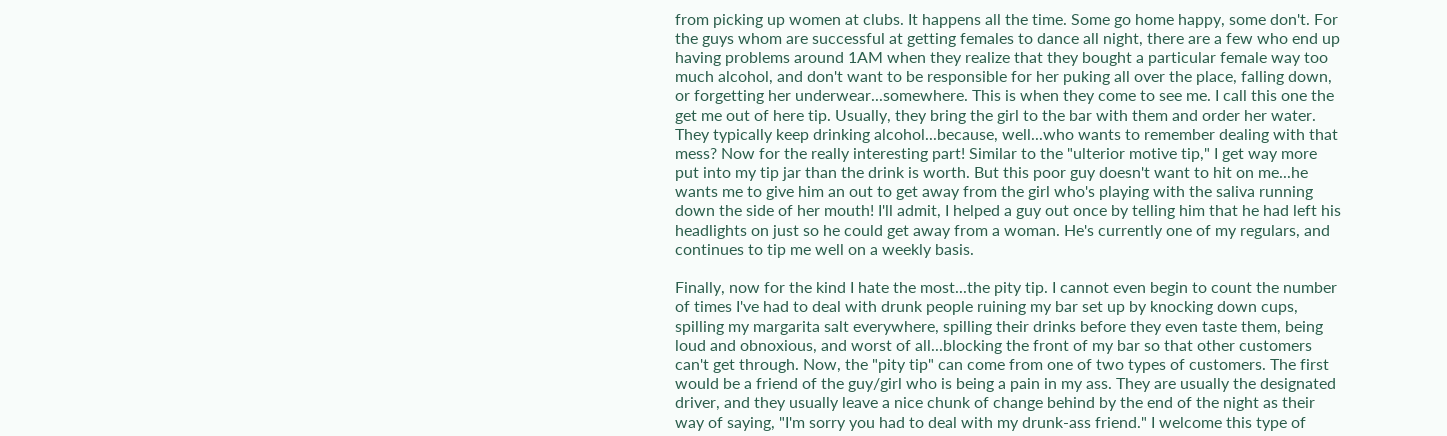from picking up women at clubs. It happens all the time. Some go home happy, some don't. For the guys whom are successful at getting females to dance all night, there are a few who end up having problems around 1AM when they realize that they bought a particular female way too much alcohol, and don't want to be responsible for her puking all over the place, falling down, or forgetting her underwear...somewhere. This is when they come to see me. I call this one the get me out of here tip. Usually, they bring the girl to the bar with them and order her water. They typically keep drinking alcohol...because, well...who wants to remember dealing with that mess? Now for the really interesting part! Similar to the "ulterior motive tip," I get way more put into my tip jar than the drink is worth. But this poor guy doesn't want to hit on me...he wants me to give him an out to get away from the girl who's playing with the saliva running down the side of her mouth! I'll admit, I helped a guy out once by telling him that he had left his headlights on just so he could get away from a woman. He's currently one of my regulars, and continues to tip me well on a weekly basis.

Finally, now for the kind I hate the most...the pity tip. I cannot even begin to count the number of times I've had to deal with drunk people ruining my bar set up by knocking down cups, spilling my margarita salt everywhere, spilling their drinks before they even taste them, being loud and obnoxious, and worst of all...blocking the front of my bar so that other customers can't get through. Now, the "pity tip" can come from one of two types of customers. The first would be a friend of the guy/girl who is being a pain in my ass. They are usually the designated driver, and they usually leave a nice chunk of change behind by the end of the night as their way of saying, "I'm sorry you had to deal with my drunk-ass friend." I welcome this type of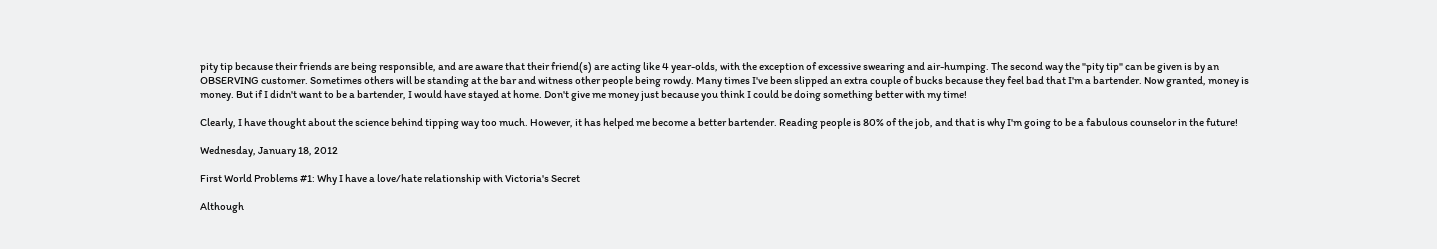pity tip because their friends are being responsible, and are aware that their friend(s) are acting like 4 year-olds, with the exception of excessive swearing and air-humping. The second way the "pity tip" can be given is by an OBSERVING customer. Sometimes others will be standing at the bar and witness other people being rowdy. Many times I've been slipped an extra couple of bucks because they feel bad that I'm a bartender. Now granted, money is money. But if I didn't want to be a bartender, I would have stayed at home. Don't give me money just because you think I could be doing something better with my time!

Clearly, I have thought about the science behind tipping way too much. However, it has helped me become a better bartender. Reading people is 80% of the job, and that is why I'm going to be a fabulous counselor in the future!

Wednesday, January 18, 2012

First World Problems #1: Why I have a love/hate relationship with Victoria's Secret

Although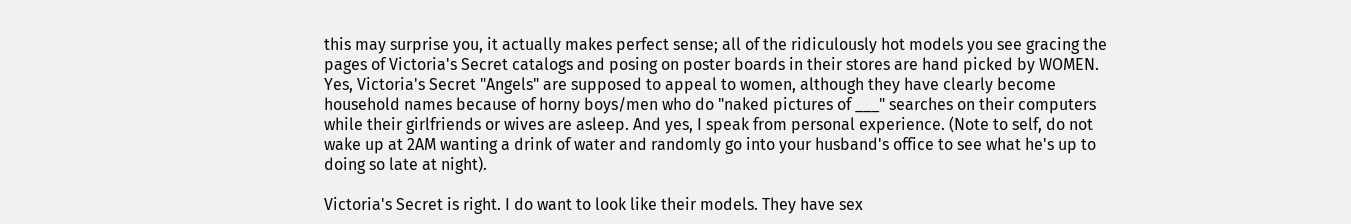this may surprise you, it actually makes perfect sense; all of the ridiculously hot models you see gracing the pages of Victoria's Secret catalogs and posing on poster boards in their stores are hand picked by WOMEN. Yes, Victoria's Secret "Angels" are supposed to appeal to women, although they have clearly become household names because of horny boys/men who do "naked pictures of ___" searches on their computers while their girlfriends or wives are asleep. And yes, I speak from personal experience. (Note to self, do not wake up at 2AM wanting a drink of water and randomly go into your husband's office to see what he's up to doing so late at night).

Victoria's Secret is right. I do want to look like their models. They have sex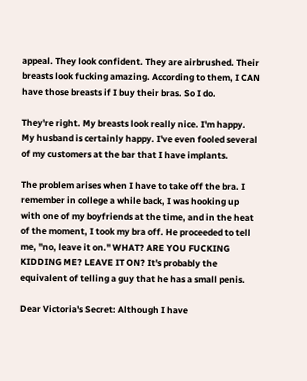appeal. They look confident. They are airbrushed. Their breasts look fucking amazing. According to them, I CAN have those breasts if I buy their bras. So I do.

They're right. My breasts look really nice. I'm happy. My husband is certainly happy. I've even fooled several of my customers at the bar that I have implants.

The problem arises when I have to take off the bra. I remember in college a while back, I was hooking up with one of my boyfriends at the time, and in the heat of the moment, I took my bra off. He proceeded to tell me, "no, leave it on." WHAT? ARE YOU FUCKING KIDDING ME? LEAVE IT ON? It's probably the equivalent of telling a guy that he has a small penis.

Dear Victoria's Secret: Although I have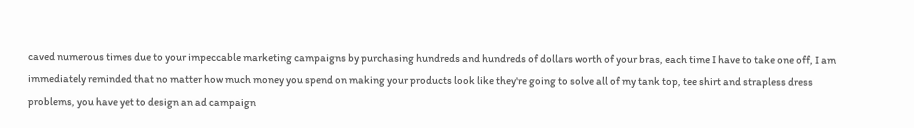caved numerous times due to your impeccable marketing campaigns by purchasing hundreds and hundreds of dollars worth of your bras, each time I have to take one off, I am immediately reminded that no matter how much money you spend on making your products look like they're going to solve all of my tank top, tee shirt and strapless dress problems, you have yet to design an ad campaign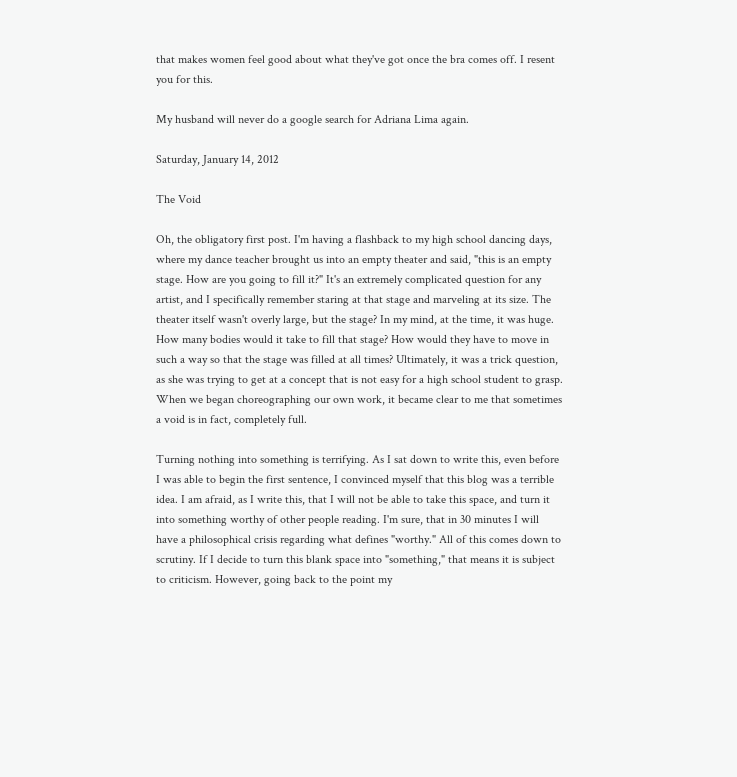that makes women feel good about what they've got once the bra comes off. I resent you for this.

My husband will never do a google search for Adriana Lima again.

Saturday, January 14, 2012

The Void

Oh, the obligatory first post. I'm having a flashback to my high school dancing days, where my dance teacher brought us into an empty theater and said, "this is an empty stage. How are you going to fill it?" It's an extremely complicated question for any artist, and I specifically remember staring at that stage and marveling at its size. The theater itself wasn't overly large, but the stage? In my mind, at the time, it was huge. How many bodies would it take to fill that stage? How would they have to move in such a way so that the stage was filled at all times? Ultimately, it was a trick question, as she was trying to get at a concept that is not easy for a high school student to grasp. When we began choreographing our own work, it became clear to me that sometimes a void is in fact, completely full.

Turning nothing into something is terrifying. As I sat down to write this, even before I was able to begin the first sentence, I convinced myself that this blog was a terrible idea. I am afraid, as I write this, that I will not be able to take this space, and turn it into something worthy of other people reading. I'm sure, that in 30 minutes I will have a philosophical crisis regarding what defines "worthy." All of this comes down to scrutiny. If I decide to turn this blank space into "something," that means it is subject to criticism. However, going back to the point my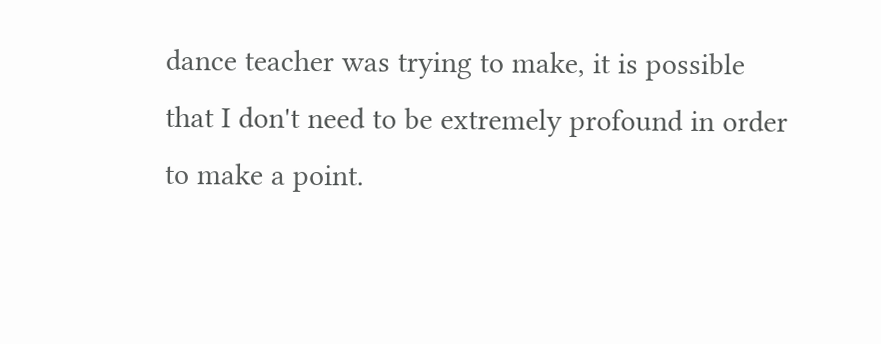dance teacher was trying to make, it is possible that I don't need to be extremely profound in order to make a point.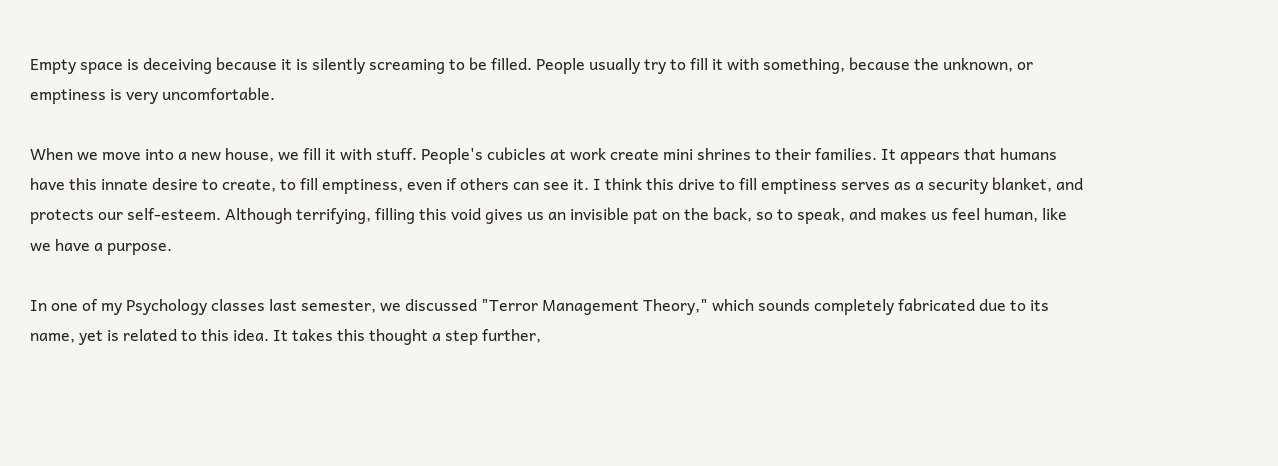Empty space is deceiving because it is silently screaming to be filled. People usually try to fill it with something, because the unknown, or emptiness is very uncomfortable.

When we move into a new house, we fill it with stuff. People's cubicles at work create mini shrines to their families. It appears that humans have this innate desire to create, to fill emptiness, even if others can see it. I think this drive to fill emptiness serves as a security blanket, and protects our self-esteem. Although terrifying, filling this void gives us an invisible pat on the back, so to speak, and makes us feel human, like we have a purpose.

In one of my Psychology classes last semester, we discussed "Terror Management Theory," which sounds completely fabricated due to its name, yet is related to this idea. It takes this thought a step further,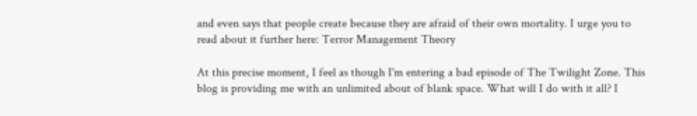and even says that people create because they are afraid of their own mortality. I urge you to read about it further here: Terror Management Theory

At this precise moment, I feel as though I'm entering a bad episode of The Twilight Zone. This blog is providing me with an unlimited about of blank space. What will I do with it all? I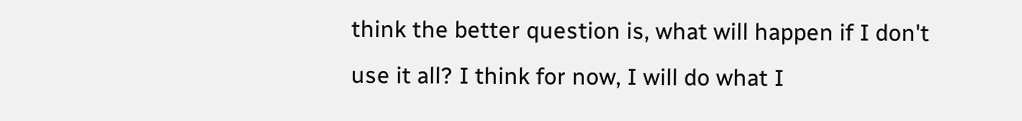think the better question is, what will happen if I don't use it all? I think for now, I will do what I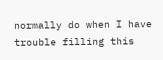normally do when I have trouble filling this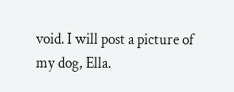void. I will post a picture of my dog, Ella.